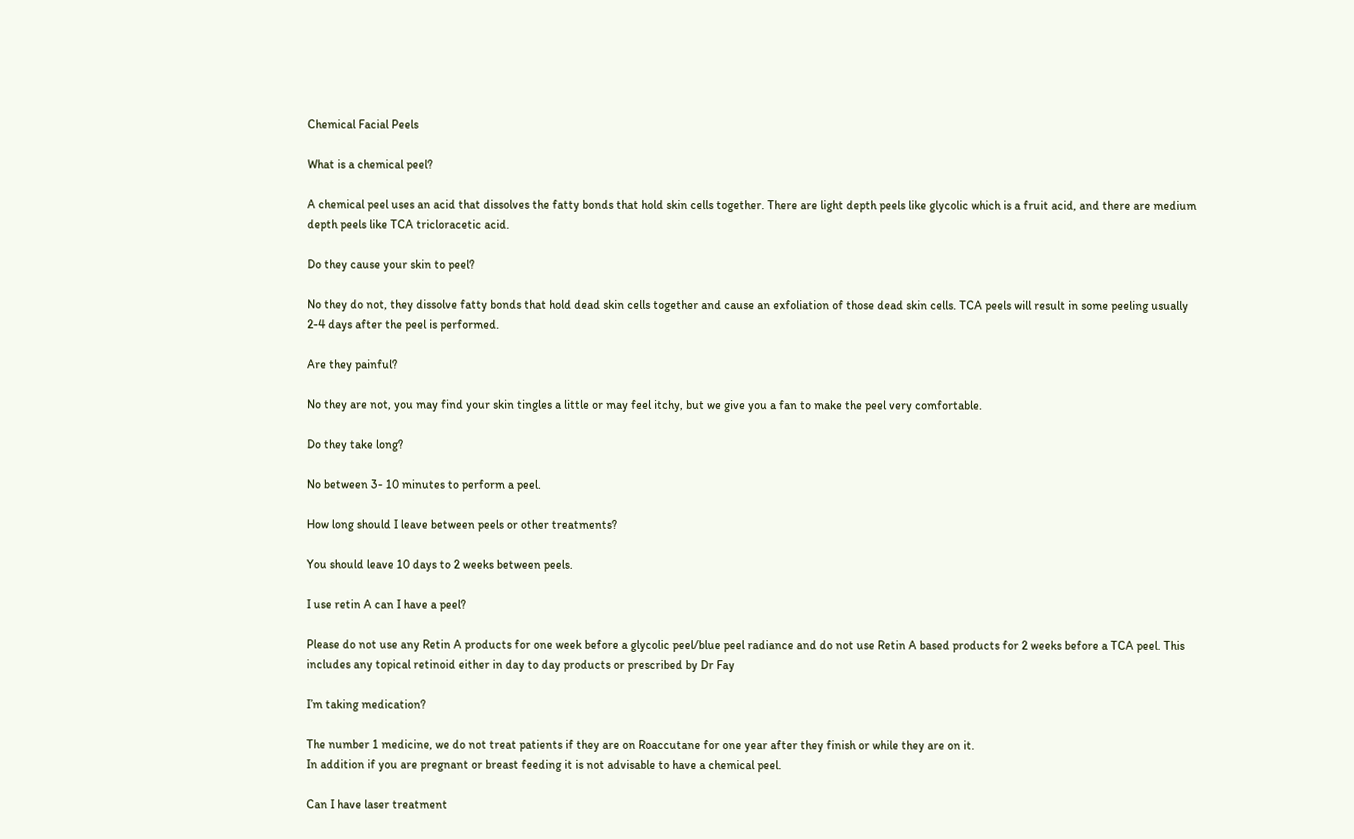Chemical Facial Peels

What is a chemical peel?

A chemical peel uses an acid that dissolves the fatty bonds that hold skin cells together. There are light depth peels like glycolic which is a fruit acid, and there are medium depth peels like TCA tricloracetic acid.

Do they cause your skin to peel?

No they do not, they dissolve fatty bonds that hold dead skin cells together and cause an exfoliation of those dead skin cells. TCA peels will result in some peeling usually 2-4 days after the peel is performed.

Are they painful?

No they are not, you may find your skin tingles a little or may feel itchy, but we give you a fan to make the peel very comfortable.

Do they take long?

No between 3- 10 minutes to perform a peel.

How long should I leave between peels or other treatments?

You should leave 10 days to 2 weeks between peels.

I use retin A can I have a peel?

Please do not use any Retin A products for one week before a glycolic peel/blue peel radiance and do not use Retin A based products for 2 weeks before a TCA peel. This includes any topical retinoid either in day to day products or prescribed by Dr Fay

I’m taking medication?

The number 1 medicine, we do not treat patients if they are on Roaccutane for one year after they finish or while they are on it.
In addition if you are pregnant or breast feeding it is not advisable to have a chemical peel.

Can I have laser treatment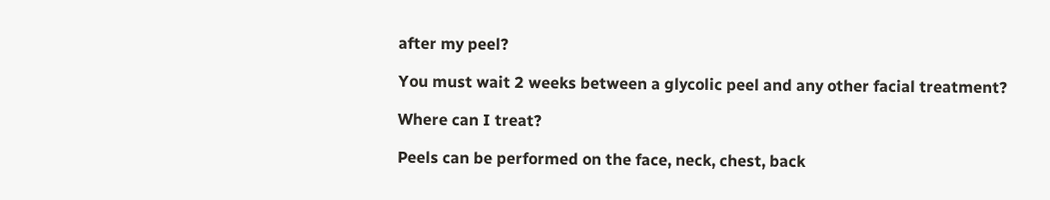after my peel?

You must wait 2 weeks between a glycolic peel and any other facial treatment?

Where can I treat?

Peels can be performed on the face, neck, chest, back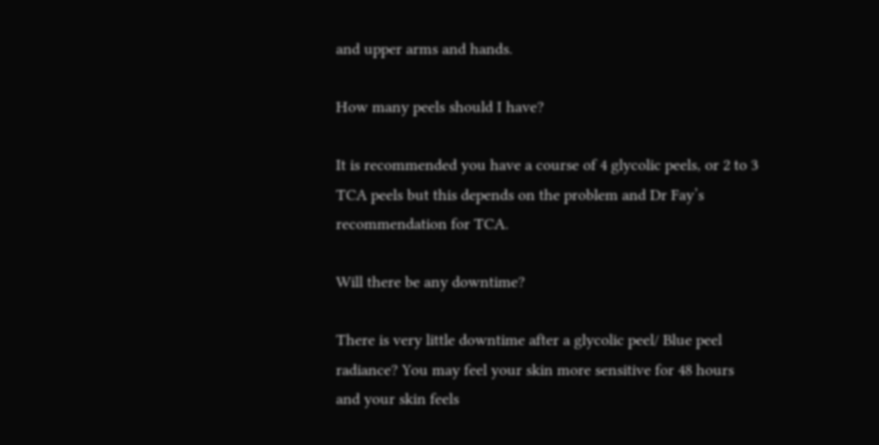and upper arms and hands.

How many peels should I have?

It is recommended you have a course of 4 glycolic peels, or 2 to 3 TCA peels but this depends on the problem and Dr Fay’s recommendation for TCA.

Will there be any downtime?

There is very little downtime after a glycolic peel/ Blue peel radiance? You may feel your skin more sensitive for 48 hours and your skin feels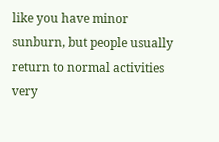like you have minor sunburn, but people usually return to normal activities very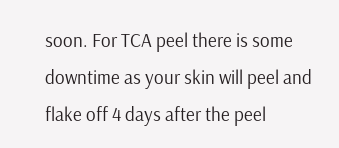soon. For TCA peel there is some downtime as your skin will peel and flake off 4 days after the peel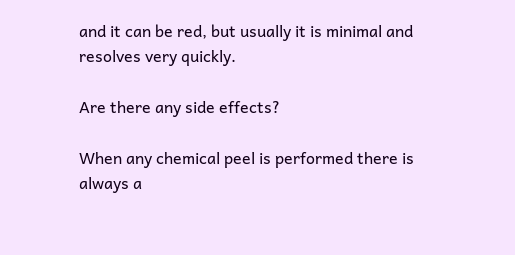and it can be red, but usually it is minimal and resolves very quickly.

Are there any side effects?

When any chemical peel is performed there is always a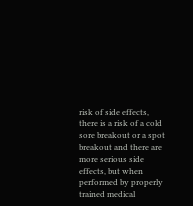risk of side effects, there is a risk of a cold sore breakout or a spot breakout and there are more serious side effects, but when performed by properly trained medical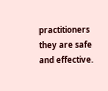practitioners they are safe and effective.